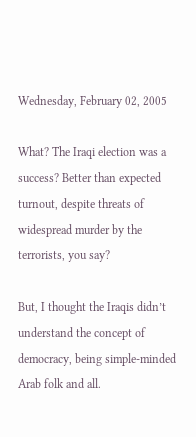Wednesday, February 02, 2005

What? The Iraqi election was a success? Better than expected turnout, despite threats of widespread murder by the terrorists, you say?

But, I thought the Iraqis didn’t understand the concept of democracy, being simple-minded Arab folk and all.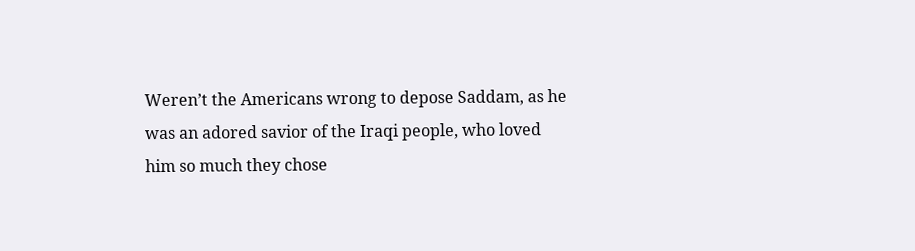Weren’t the Americans wrong to depose Saddam, as he was an adored savior of the Iraqi people, who loved him so much they chose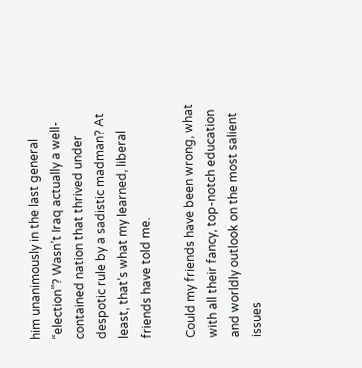him unanimously in the last general “election”? Wasn’t Iraq actually a well-contained nation that thrived under despotic rule by a sadistic madman? At least, that’s what my learned, liberal friends have told me.

Could my friends have been wrong, what with all their fancy, top-notch education and worldly outlook on the most salient issues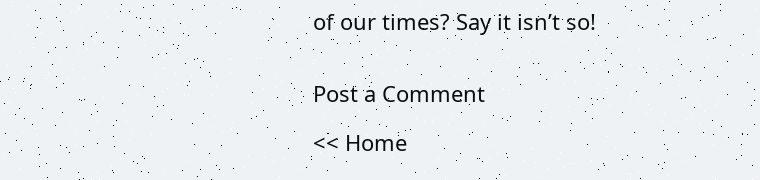of our times? Say it isn’t so!


Post a Comment

<< Home